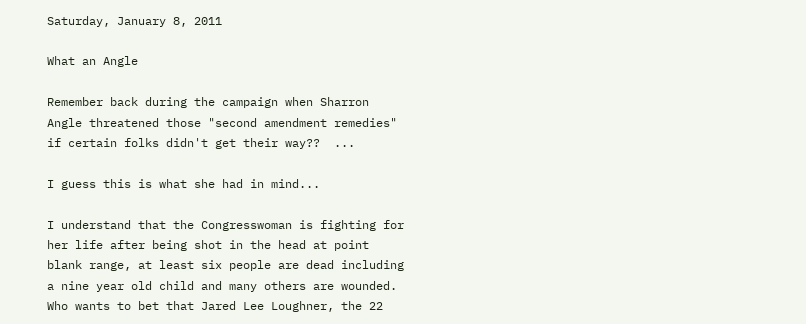Saturday, January 8, 2011

What an Angle

Remember back during the campaign when Sharron Angle threatened those "second amendment remedies" if certain folks didn't get their way??  ...

I guess this is what she had in mind...

I understand that the Congresswoman is fighting for her life after being shot in the head at point blank range, at least six people are dead including a nine year old child and many others are wounded.  Who wants to bet that Jared Lee Loughner, the 22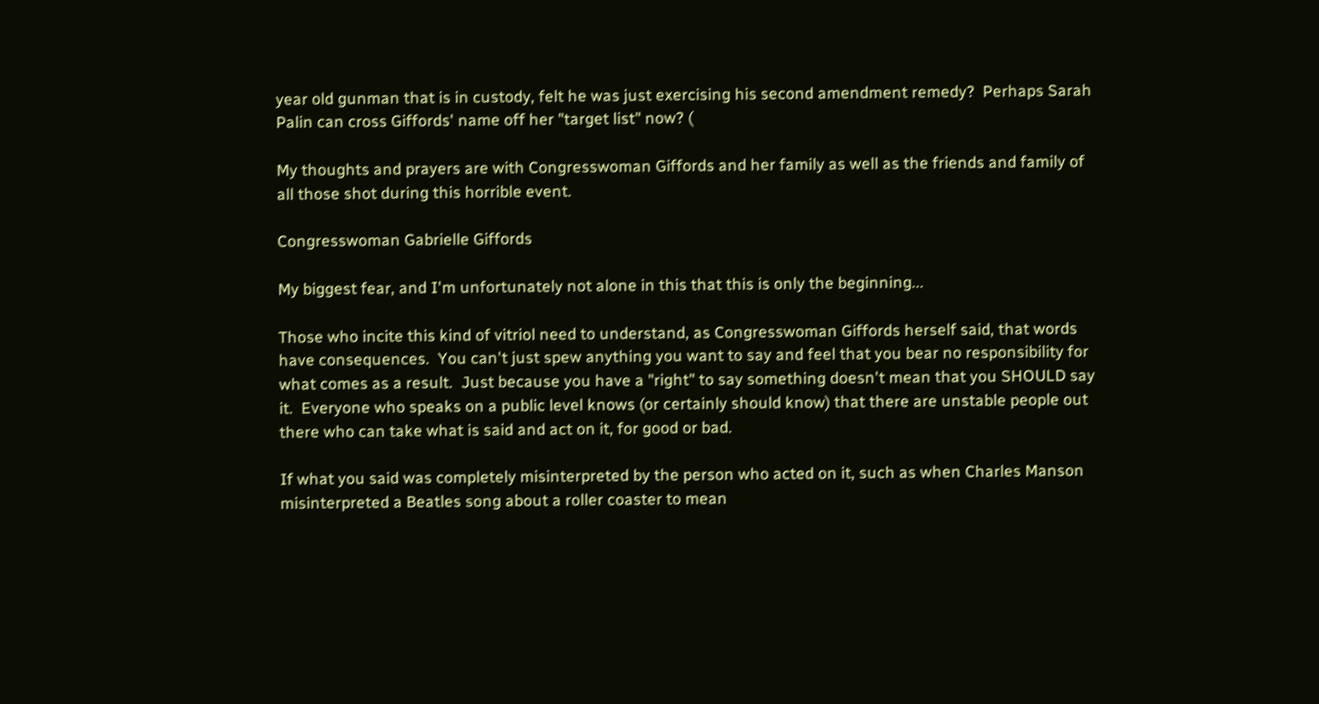year old gunman that is in custody, felt he was just exercising his second amendment remedy?  Perhaps Sarah Palin can cross Giffords' name off her "target list" now? (

My thoughts and prayers are with Congresswoman Giffords and her family as well as the friends and family of all those shot during this horrible event.

Congresswoman Gabrielle Giffords

My biggest fear, and I'm unfortunately not alone in this that this is only the beginning...

Those who incite this kind of vitriol need to understand, as Congresswoman Giffords herself said, that words have consequences.  You can't just spew anything you want to say and feel that you bear no responsibility for what comes as a result.  Just because you have a "right" to say something doesn't mean that you SHOULD say it.  Everyone who speaks on a public level knows (or certainly should know) that there are unstable people out there who can take what is said and act on it, for good or bad.

If what you said was completely misinterpreted by the person who acted on it, such as when Charles Manson misinterpreted a Beatles song about a roller coaster to mean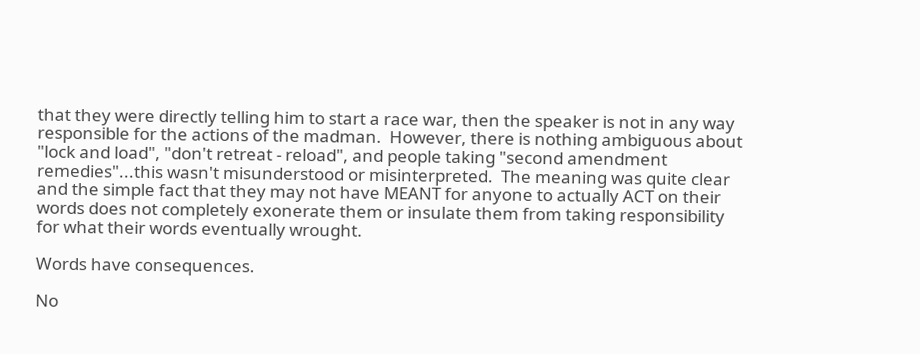that they were directly telling him to start a race war, then the speaker is not in any way responsible for the actions of the madman.  However, there is nothing ambiguous about "lock and load", "don't retreat - reload", and people taking "second amendment remedies"...this wasn't misunderstood or misinterpreted.  The meaning was quite clear and the simple fact that they may not have MEANT for anyone to actually ACT on their words does not completely exonerate them or insulate them from taking responsibility for what their words eventually wrought.

Words have consequences.

No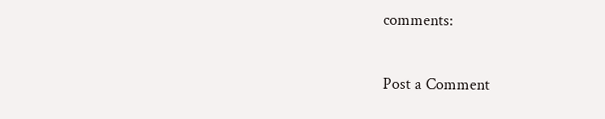comments:

Post a Comment